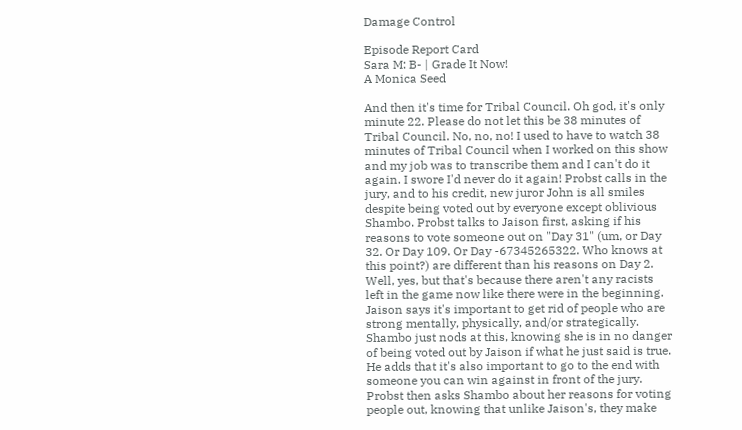Damage Control

Episode Report Card
Sara M: B- | Grade It Now!
A Monica Seed

And then it's time for Tribal Council. Oh god, it's only minute 22. Please do not let this be 38 minutes of Tribal Council. No, no, no! I used to have to watch 38 minutes of Tribal Council when I worked on this show and my job was to transcribe them and I can't do it again. I swore I'd never do it again! Probst calls in the jury, and to his credit, new juror John is all smiles despite being voted out by everyone except oblivious Shambo. Probst talks to Jaison first, asking if his reasons to vote someone out on "Day 31" (um, or Day 32. Or Day 109. Or Day -67345265322. Who knows at this point?) are different than his reasons on Day 2. Well, yes, but that's because there aren't any racists left in the game now like there were in the beginning. Jaison says it's important to get rid of people who are strong mentally, physically, and/or strategically. Shambo just nods at this, knowing she is in no danger of being voted out by Jaison if what he just said is true. He adds that it's also important to go to the end with someone you can win against in front of the jury. Probst then asks Shambo about her reasons for voting people out, knowing that unlike Jaison's, they make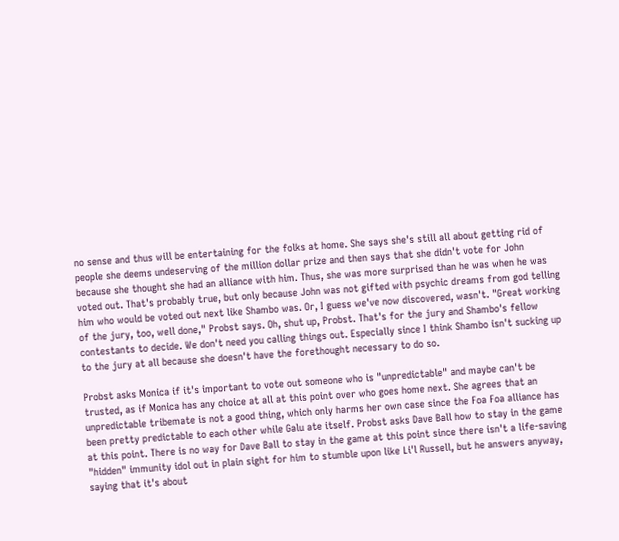no sense and thus will be entertaining for the folks at home. She says she's still all about getting rid of people she deems undeserving of the million dollar prize and then says that she didn't vote for John because she thought she had an alliance with him. Thus, she was more surprised than he was when he was voted out. That's probably true, but only because John was not gifted with psychic dreams from god telling him who would be voted out next like Shambo was. Or, I guess we've now discovered, wasn't. "Great working of the jury, too, well done," Probst says. Oh, shut up, Probst. That's for the jury and Shambo's fellow contestants to decide. We don't need you calling things out. Especially since I think Shambo isn't sucking up to the jury at all because she doesn't have the forethought necessary to do so.

Probst asks Monica if it's important to vote out someone who is "unpredictable" and maybe can't be trusted, as if Monica has any choice at all at this point over who goes home next. She agrees that an unpredictable tribemate is not a good thing, which only harms her own case since the Foa Foa alliance has been pretty predictable to each other while Galu ate itself. Probst asks Dave Ball how to stay in the game at this point. There is no way for Dave Ball to stay in the game at this point since there isn't a life-saving "hidden" immunity idol out in plain sight for him to stumble upon like Li'l Russell, but he answers anyway, saying that it's about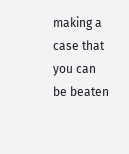making a case that you can be beaten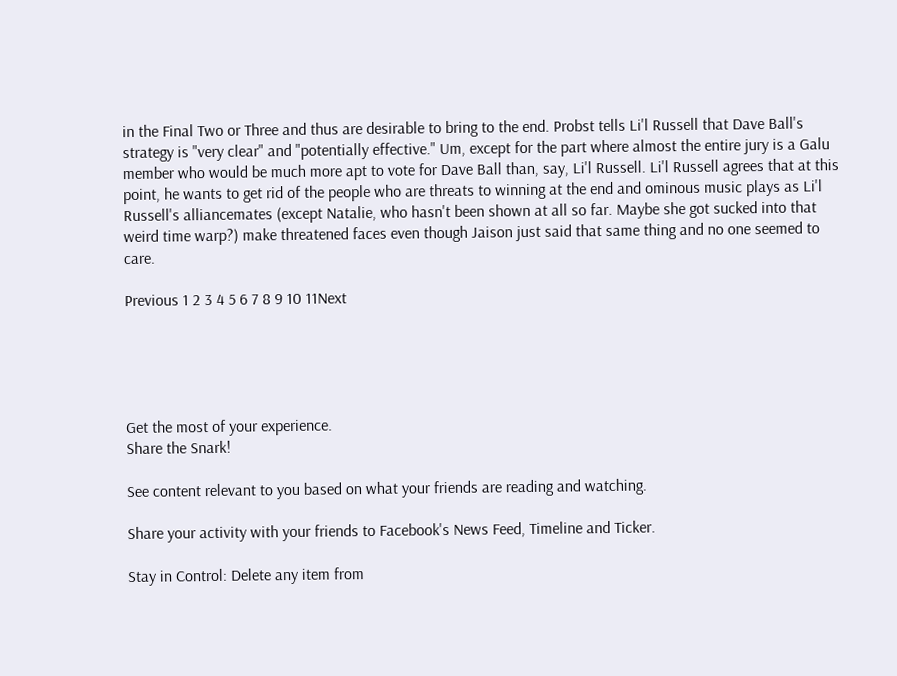in the Final Two or Three and thus are desirable to bring to the end. Probst tells Li'l Russell that Dave Ball's strategy is "very clear" and "potentially effective." Um, except for the part where almost the entire jury is a Galu member who would be much more apt to vote for Dave Ball than, say, Li'l Russell. Li'l Russell agrees that at this point, he wants to get rid of the people who are threats to winning at the end and ominous music plays as Li'l Russell's alliancemates (except Natalie, who hasn't been shown at all so far. Maybe she got sucked into that weird time warp?) make threatened faces even though Jaison just said that same thing and no one seemed to care.

Previous 1 2 3 4 5 6 7 8 9 10 11Next





Get the most of your experience.
Share the Snark!

See content relevant to you based on what your friends are reading and watching.

Share your activity with your friends to Facebook's News Feed, Timeline and Ticker.

Stay in Control: Delete any item from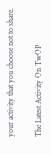your activity that you choose not to share.

The Latest Activity On TwOP